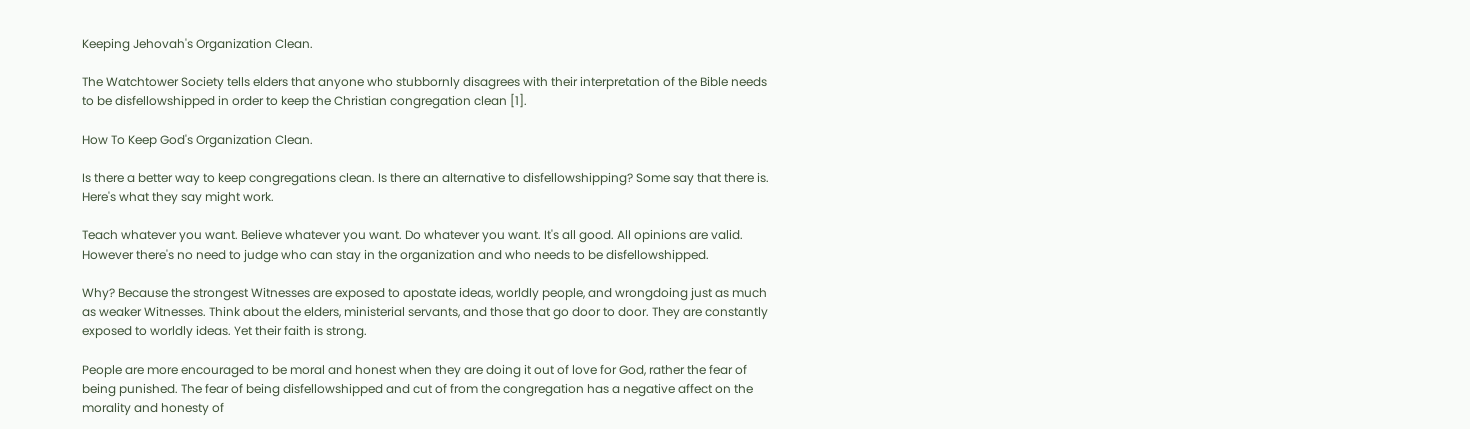Keeping Jehovah's Organization Clean.

The Watchtower Society tells elders that anyone who stubbornly disagrees with their interpretation of the Bible needs to be disfellowshipped in order to keep the Christian congregation clean [1].

How To Keep God's Organization Clean.

Is there a better way to keep congregations clean. Is there an alternative to disfellowshipping? Some say that there is. Here's what they say might work.

Teach whatever you want. Believe whatever you want. Do whatever you want. It's all good. All opinions are valid. However there's no need to judge who can stay in the organization and who needs to be disfellowshipped.

Why? Because the strongest Witnesses are exposed to apostate ideas, worldly people, and wrongdoing just as much as weaker Witnesses. Think about the elders, ministerial servants, and those that go door to door. They are constantly exposed to worldly ideas. Yet their faith is strong.

People are more encouraged to be moral and honest when they are doing it out of love for God, rather the fear of being punished. The fear of being disfellowshipped and cut of from the congregation has a negative affect on the morality and honesty of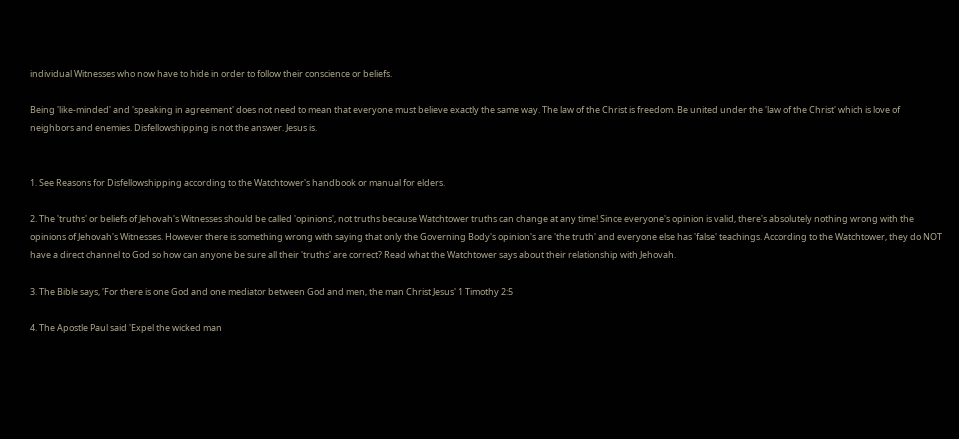individual Witnesses who now have to hide in order to follow their conscience or beliefs.

Being 'like-minded' and 'speaking in agreement' does not need to mean that everyone must believe exactly the same way. The law of the Christ is freedom. Be united under the 'law of the Christ' which is love of neighbors and enemies. Disfellowshipping is not the answer. Jesus is.


1. See Reasons for Disfellowshipping according to the Watchtower's handbook or manual for elders.

2. The 'truths' or beliefs of Jehovah's Witnesses should be called 'opinions', not truths because Watchtower truths can change at any time! Since everyone's opinion is valid, there's absolutely nothing wrong with the opinions of Jehovah's Witnesses. However there is something wrong with saying that only the Governing Body's opinion's are 'the truth' and everyone else has 'false' teachings. According to the Watchtower, they do NOT have a direct channel to God so how can anyone be sure all their 'truths' are correct? Read what the Watchtower says about their relationship with Jehovah.

3. The Bible says, 'For there is one God and one mediator between God and men, the man Christ Jesus' 1 Timothy 2:5

4. The Apostle Paul said 'Expel the wicked man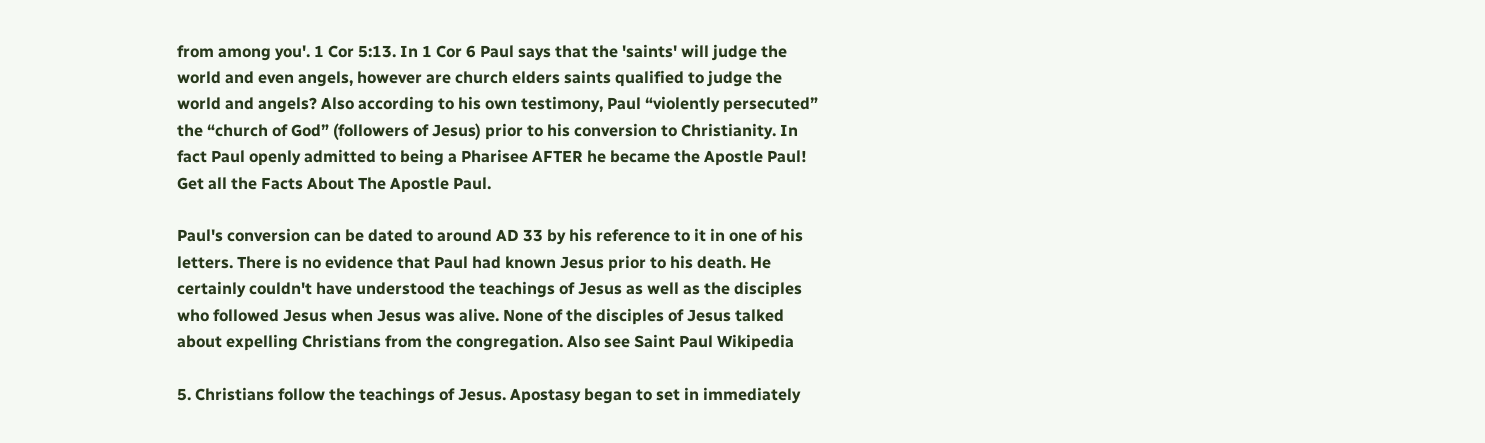from among you'. 1 Cor 5:13. In 1 Cor 6 Paul says that the 'saints' will judge the world and even angels, however are church elders saints qualified to judge the world and angels? Also according to his own testimony, Paul “violently persecuted” the “church of God” (followers of Jesus) prior to his conversion to Christianity. In fact Paul openly admitted to being a Pharisee AFTER he became the Apostle Paul! Get all the Facts About The Apostle Paul.

Paul's conversion can be dated to around AD 33 by his reference to it in one of his letters. There is no evidence that Paul had known Jesus prior to his death. He certainly couldn't have understood the teachings of Jesus as well as the disciples who followed Jesus when Jesus was alive. None of the disciples of Jesus talked about expelling Christians from the congregation. Also see Saint Paul Wikipedia

5. Christians follow the teachings of Jesus. Apostasy began to set in immediately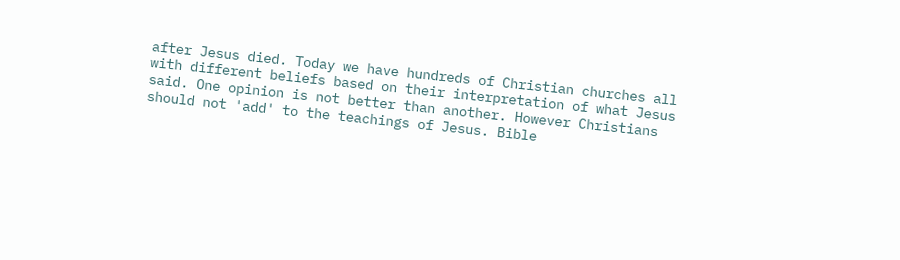after Jesus died. Today we have hundreds of Christian churches all with different beliefs based on their interpretation of what Jesus said. One opinion is not better than another. However Christians should not 'add' to the teachings of Jesus. Bible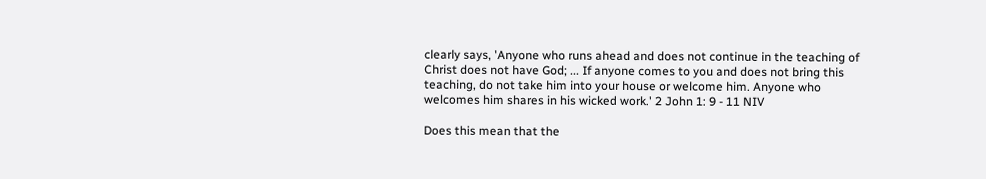clearly says, 'Anyone who runs ahead and does not continue in the teaching of Christ does not have God; ... If anyone comes to you and does not bring this teaching, do not take him into your house or welcome him. Anyone who welcomes him shares in his wicked work.' 2 John 1: 9 - 11 NIV

Does this mean that the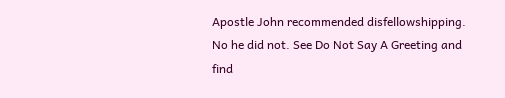Apostle John recommended disfellowshipping. No he did not. See Do Not Say A Greeting and find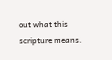out what this scripture means.